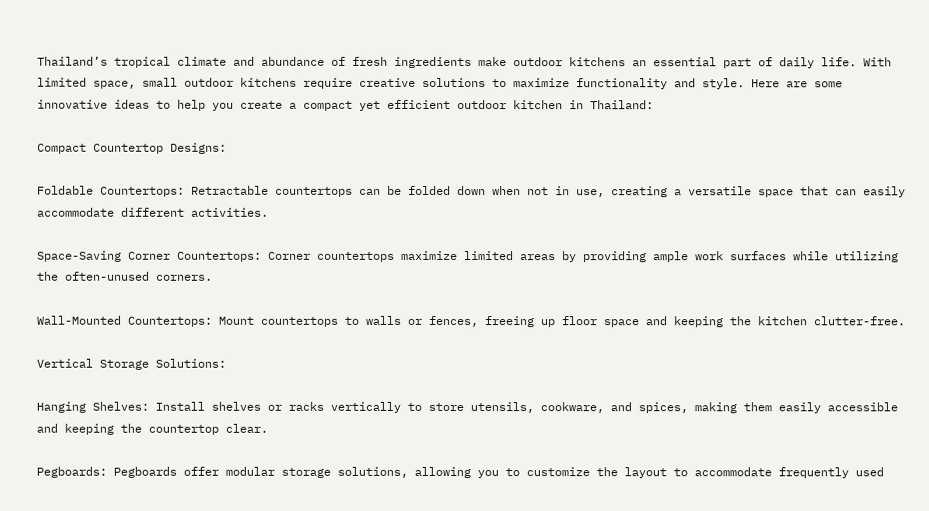Thailand’s tropical climate and abundance of fresh ingredients make outdoor kitchens an essential part of daily life. With limited space, small outdoor kitchens require creative solutions to maximize functionality and style. Here are some innovative ideas to help you create a compact yet efficient outdoor kitchen in Thailand:

Compact Countertop Designs:

Foldable Countertops: Retractable countertops can be folded down when not in use, creating a versatile space that can easily accommodate different activities.

Space-Saving Corner Countertops: Corner countertops maximize limited areas by providing ample work surfaces while utilizing the often-unused corners.

Wall-Mounted Countertops: Mount countertops to walls or fences, freeing up floor space and keeping the kitchen clutter-free.

Vertical Storage Solutions:

Hanging Shelves: Install shelves or racks vertically to store utensils, cookware, and spices, making them easily accessible and keeping the countertop clear.

Pegboards: Pegboards offer modular storage solutions, allowing you to customize the layout to accommodate frequently used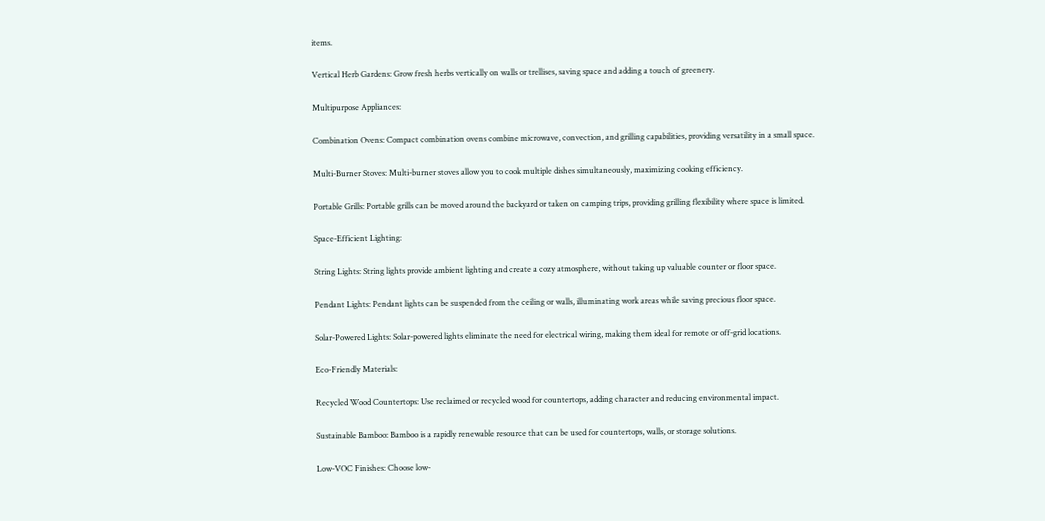items.

Vertical Herb Gardens: Grow fresh herbs vertically on walls or trellises, saving space and adding a touch of greenery.

Multipurpose Appliances:

Combination Ovens: Compact combination ovens combine microwave, convection, and grilling capabilities, providing versatility in a small space.

Multi-Burner Stoves: Multi-burner stoves allow you to cook multiple dishes simultaneously, maximizing cooking efficiency.

Portable Grills: Portable grills can be moved around the backyard or taken on camping trips, providing grilling flexibility where space is limited.

Space-Efficient Lighting:

String Lights: String lights provide ambient lighting and create a cozy atmosphere, without taking up valuable counter or floor space.

Pendant Lights: Pendant lights can be suspended from the ceiling or walls, illuminating work areas while saving precious floor space.

Solar-Powered Lights: Solar-powered lights eliminate the need for electrical wiring, making them ideal for remote or off-grid locations.

Eco-Friendly Materials:

Recycled Wood Countertops: Use reclaimed or recycled wood for countertops, adding character and reducing environmental impact.

Sustainable Bamboo: Bamboo is a rapidly renewable resource that can be used for countertops, walls, or storage solutions.

Low-VOC Finishes: Choose low-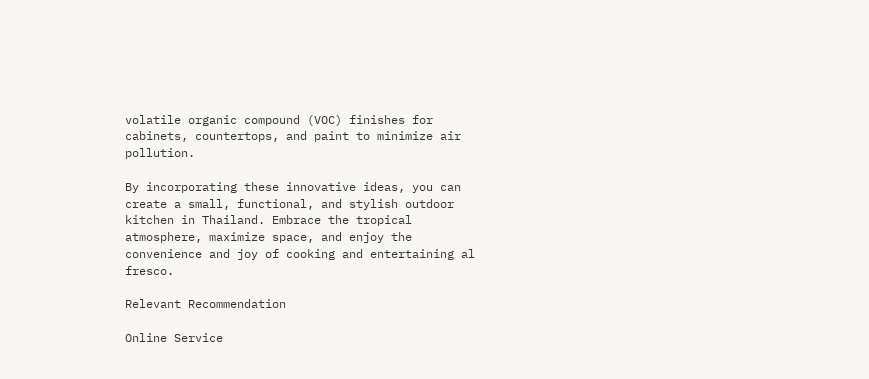volatile organic compound (VOC) finishes for cabinets, countertops, and paint to minimize air pollution.

By incorporating these innovative ideas, you can create a small, functional, and stylish outdoor kitchen in Thailand. Embrace the tropical atmosphere, maximize space, and enjoy the convenience and joy of cooking and entertaining al fresco.

Relevant Recommendation

Online Service